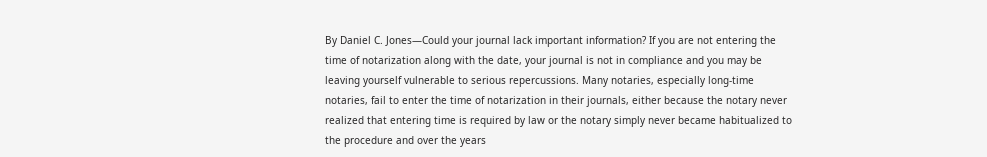By Daniel C. Jones—Could your journal lack important information? If you are not entering the time of notarization along with the date, your journal is not in compliance and you may be leaving yourself vulnerable to serious repercussions. Many notaries, especially long-time notaries, fail to enter the time of notarization in their journals, either because the notary never realized that entering time is required by law or the notary simply never became habitualized to the procedure and over the years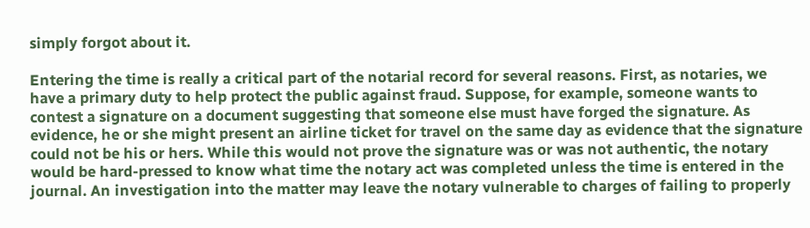simply forgot about it.

Entering the time is really a critical part of the notarial record for several reasons. First, as notaries, we have a primary duty to help protect the public against fraud. Suppose, for example, someone wants to contest a signature on a document suggesting that someone else must have forged the signature. As evidence, he or she might present an airline ticket for travel on the same day as evidence that the signature could not be his or hers. While this would not prove the signature was or was not authentic, the notary would be hard-pressed to know what time the notary act was completed unless the time is entered in the journal. An investigation into the matter may leave the notary vulnerable to charges of failing to properly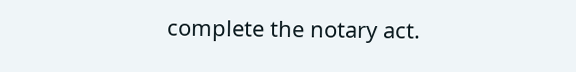complete the notary act.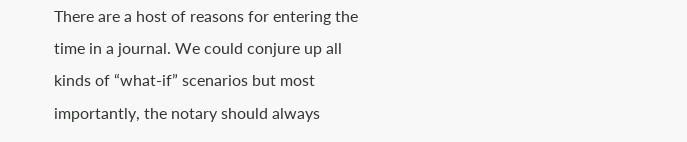There are a host of reasons for entering the time in a journal. We could conjure up all kinds of “what-if” scenarios but most importantly, the notary should always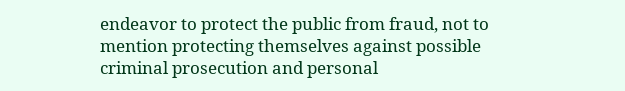endeavor to protect the public from fraud, not to mention protecting themselves against possible criminal prosecution and personal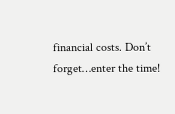financial costs. Don’t forget…enter the time!